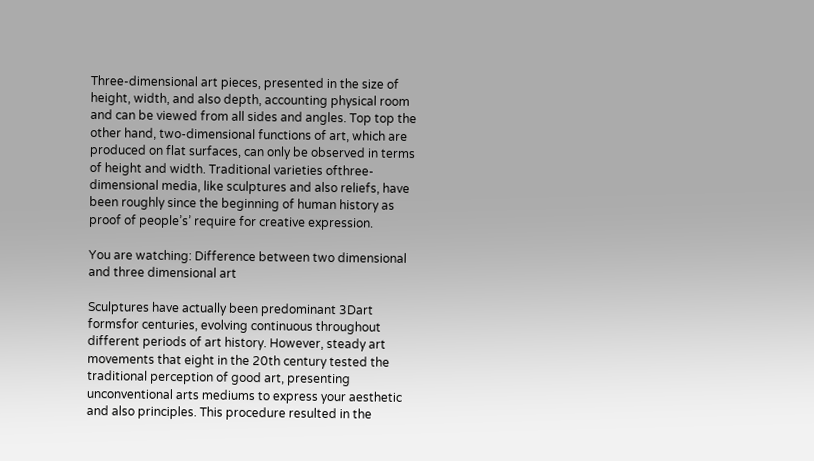Three-dimensional art pieces, presented in the size of height, width, and also depth, accounting physical room and can be viewed from all sides and angles. Top top the other hand, two-dimensional functions of art, which are produced on flat surfaces, can only be observed in terms of height and width. Traditional varieties ofthree-dimensional media, like sculptures and also reliefs, have been roughly since the beginning of human history as proof of people’s’ require for creative expression.

You are watching: Difference between two dimensional and three dimensional art

Sculptures have actually been predominant 3Dart formsfor centuries, evolving continuous throughout different periods of art history. However, steady art movements that eight in the 20th century tested the traditional perception of good art, presenting unconventional arts mediums to express your aesthetic and also principles. This procedure resulted in the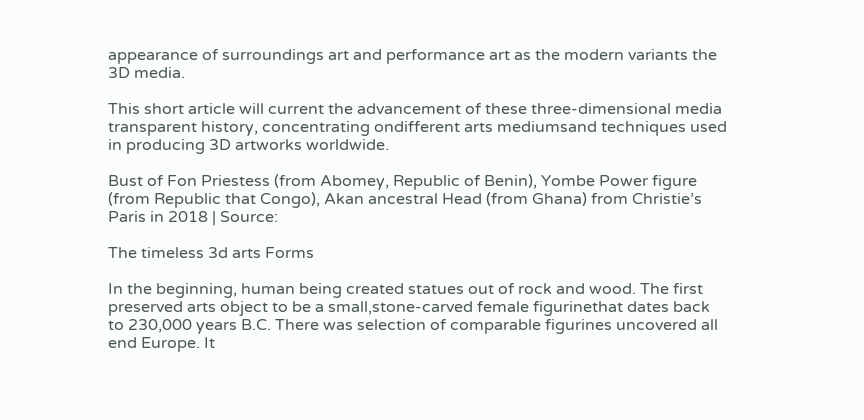appearance of surroundings art and performance art as the modern variants the 3D media.

This short article will current the advancement of these three-dimensional media transparent history, concentrating ondifferent arts mediumsand techniques used in producing 3D artworks worldwide.

Bust of Fon Priestess (from Abomey, Republic of Benin), Yombe Power figure (from Republic that Congo), Akan ancestral Head (from Ghana) from Christie’s Paris in 2018 | Source:

The timeless 3d arts Forms

In the beginning, human being created statues out of rock and wood. The first preserved arts object to be a small,stone-carved female figurinethat dates back to 230,000 years B.C. There was selection of comparable figurines uncovered all end Europe. It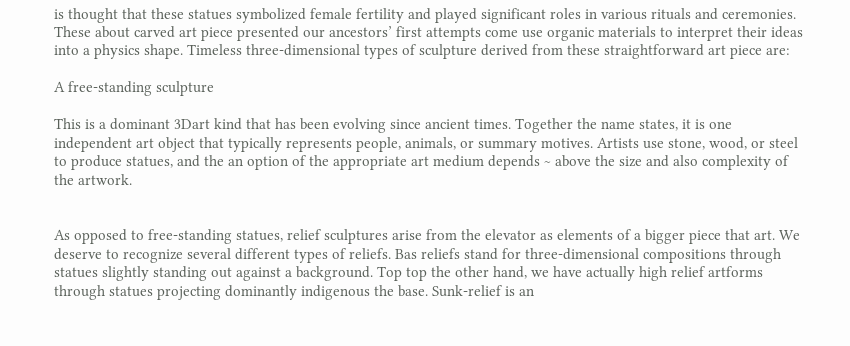is thought that these statues symbolized female fertility and played significant roles in various rituals and ceremonies. These about carved art piece presented our ancestors’ first attempts come use organic materials to interpret their ideas into a physics shape. Timeless three-dimensional types of sculpture derived from these straightforward art piece are:

A free-standing sculpture

This is a dominant 3Dart kind that has been evolving since ancient times. Together the name states, it is one independent art object that typically represents people, animals, or summary motives. Artists use stone, wood, or steel to produce statues, and the an option of the appropriate art medium depends ~ above the size and also complexity of the artwork.


As opposed to free-standing statues, relief sculptures arise from the elevator as elements of a bigger piece that art. We deserve to recognize several different types of reliefs. Bas reliefs stand for three-dimensional compositions through statues slightly standing out against a background. Top top the other hand, we have actually high relief artforms through statues projecting dominantly indigenous the base. Sunk-relief is an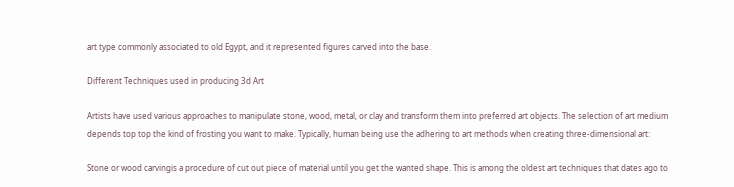art type commonly associated to old Egypt, and it represented figures carved into the base.

Different Techniques used in producing 3d Art

Artists have used various approaches to manipulate stone, wood, metal, or clay and transform them into preferred art objects. The selection of art medium depends top top the kind of frosting you want to make. Typically, human being use the adhering to art methods when creating three-dimensional art:

Stone or wood carvingis a procedure of cut out piece of material until you get the wanted shape. This is among the oldest art techniques that dates ago to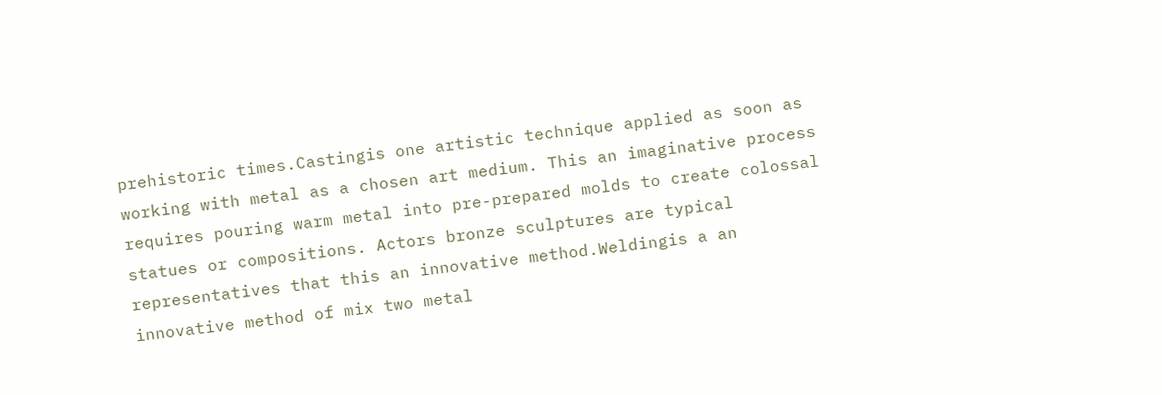prehistoric times.Castingis one artistic technique applied as soon as working with metal as a chosen art medium. This an imaginative process requires pouring warm metal into pre-prepared molds to create colossal statues or compositions. Actors bronze sculptures are typical representatives that this an innovative method.Weldingis a an innovative method of mix two metal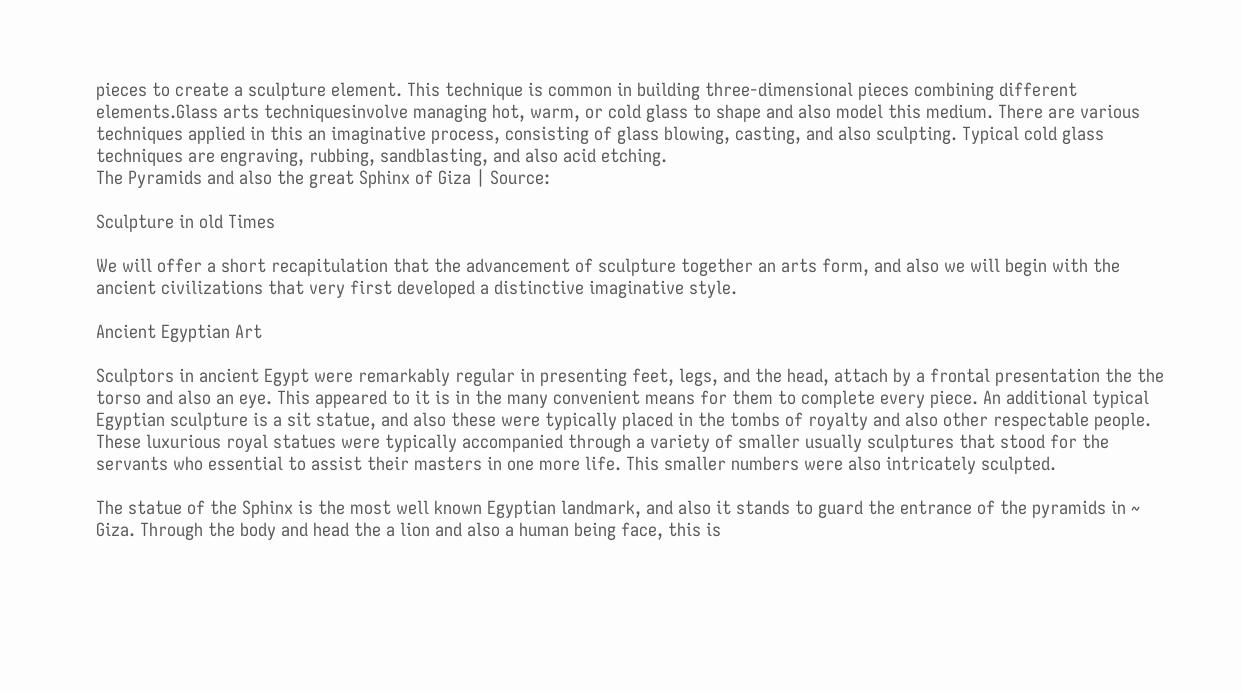pieces to create a sculpture element. This technique is common in building three-dimensional pieces combining different elements.Glass arts techniquesinvolve managing hot, warm, or cold glass to shape and also model this medium. There are various techniques applied in this an imaginative process, consisting of glass blowing, casting, and also sculpting. Typical cold glass techniques are engraving, rubbing, sandblasting, and also acid etching.
The Pyramids and also the great Sphinx of Giza | Source:

Sculpture in old Times

We will offer a short recapitulation that the advancement of sculpture together an arts form, and also we will begin with the ancient civilizations that very first developed a distinctive imaginative style.

Ancient Egyptian Art

Sculptors in ancient Egypt were remarkably regular in presenting feet, legs, and the head, attach by a frontal presentation the the torso and also an eye. This appeared to it is in the many convenient means for them to complete every piece. An additional typical Egyptian sculpture is a sit statue, and also these were typically placed in the tombs of royalty and also other respectable people. These luxurious royal statues were typically accompanied through a variety of smaller usually sculptures that stood for the servants who essential to assist their masters in one more life. This smaller numbers were also intricately sculpted.

The statue of the Sphinx is the most well known Egyptian landmark, and also it stands to guard the entrance of the pyramids in ~ Giza. Through the body and head the a lion and also a human being face, this is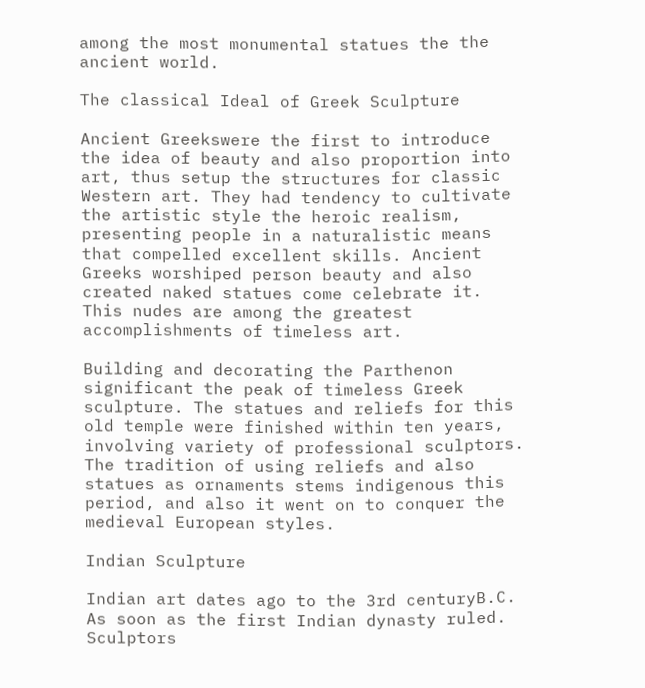among the most monumental statues the the ancient world.

The classical Ideal of Greek Sculpture

Ancient Greekswere the first to introduce the idea of beauty and also proportion into art, thus setup the structures for classic Western art. They had tendency to cultivate the artistic style the heroic realism, presenting people in a naturalistic means that compelled excellent skills. Ancient Greeks worshiped person beauty and also created naked statues come celebrate it. This nudes are among the greatest accomplishments of timeless art.

Building and decorating the Parthenon significant the peak of timeless Greek sculpture. The statues and reliefs for this old temple were finished within ten years, involving variety of professional sculptors. The tradition of using reliefs and also statues as ornaments stems indigenous this period, and also it went on to conquer the medieval European styles.

Indian Sculpture

Indian art dates ago to the 3rd centuryB.C. As soon as the first Indian dynasty ruled. Sculptors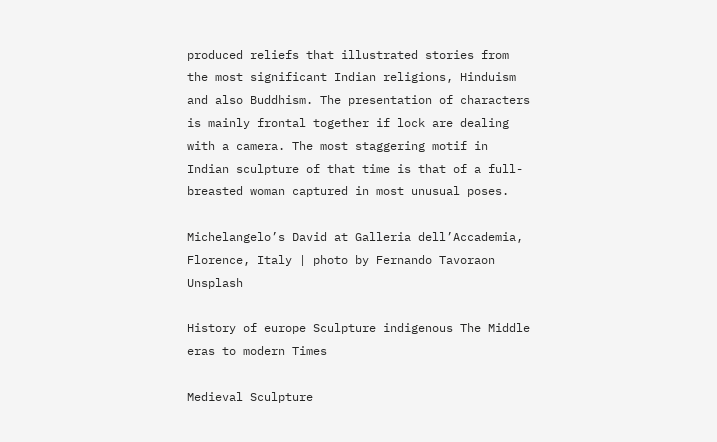produced reliefs that illustrated stories from the most significant Indian religions, Hinduism and also Buddhism. The presentation of characters is mainly frontal together if lock are dealing with a camera. The most staggering motif in Indian sculpture of that time is that of a full-breasted woman captured in most unusual poses.

Michelangelo’s David at Galleria dell’Accademia, Florence, Italy | photo by Fernando Tavoraon Unsplash

History of europe Sculpture indigenous The Middle eras to modern Times

Medieval Sculpture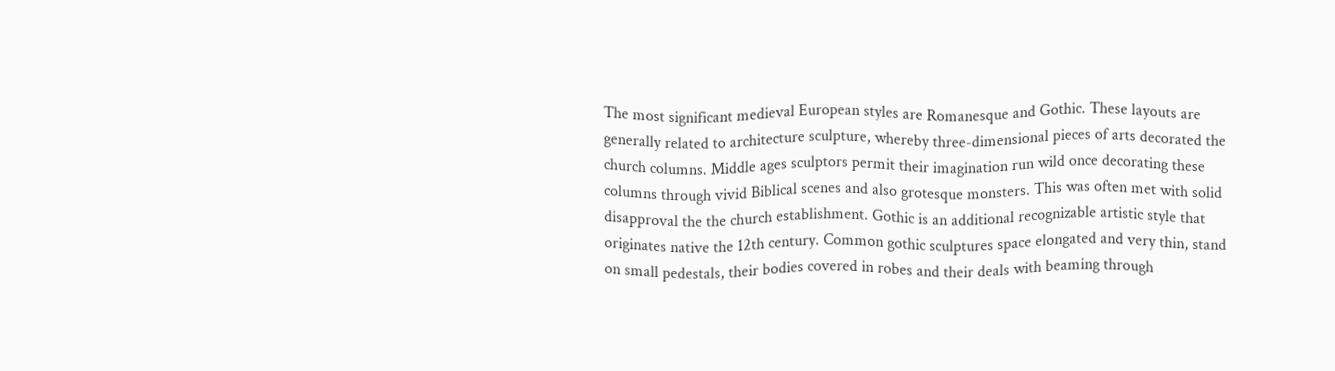The most significant medieval European styles are Romanesque and Gothic. These layouts are generally related to architecture sculpture, whereby three-dimensional pieces of arts decorated the church columns. Middle ages sculptors permit their imagination run wild once decorating these columns through vivid Biblical scenes and also grotesque monsters. This was often met with solid disapproval the the church establishment. Gothic is an additional recognizable artistic style that originates native the 12th century. Common gothic sculptures space elongated and very thin, stand on small pedestals, their bodies covered in robes and their deals with beaming through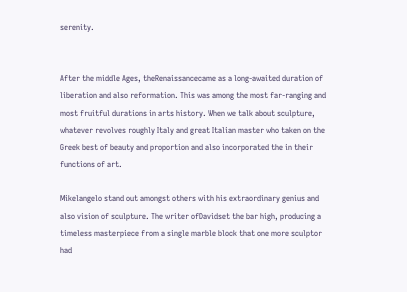serenity.


After the middle Ages, theRenaissancecame as a long-awaited duration of liberation and also reformation. This was among the most far-ranging and most fruitful durations in arts history. When we talk about sculpture, whatever revolves roughly Italy and great Italian master who taken on the Greek best of beauty and proportion and also incorporated the in their functions of art.

Mikelangelo stand out amongst others with his extraordinary genius and also vision of sculpture. The writer ofDavidset the bar high, producing a timeless masterpiece from a single marble block that one more sculptor had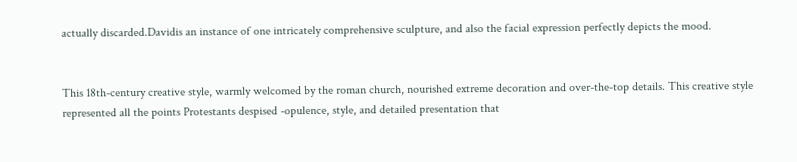actually discarded.Davidis an instance of one intricately comprehensive sculpture, and also the facial expression perfectly depicts the mood.


This 18th-century creative style, warmly welcomed by the roman church, nourished extreme decoration and over-the-top details. This creative style represented all the points Protestants despised -opulence, style, and detailed presentation that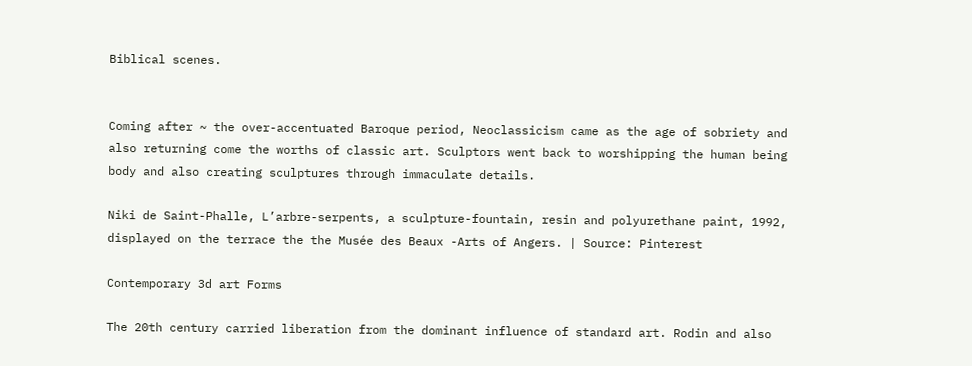Biblical scenes.


Coming after ~ the over-accentuated Baroque period, Neoclassicism came as the age of sobriety and also returning come the worths of classic art. Sculptors went back to worshipping the human being body and also creating sculptures through immaculate details.

Niki de Saint-Phalle, L’arbre-serpents, a sculpture-fountain, resin and polyurethane paint, 1992, displayed on the terrace the the Musée des Beaux -Arts of Angers. | Source: Pinterest

Contemporary 3d art Forms

The 20th century carried liberation from the dominant influence of standard art. Rodin and also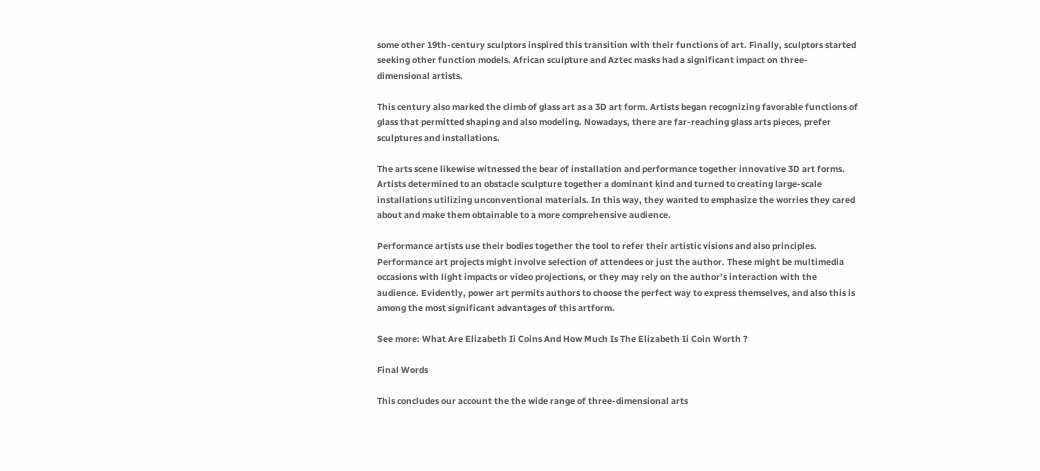some other 19th-century sculptors inspired this transition with their functions of art. Finally, sculptors started seeking other function models. African sculpture and Aztec masks had a significant impact on three-dimensional artists.

This century also marked the climb of glass art as a 3D art form. Artists began recognizing favorable functions of glass that permitted shaping and also modeling. Nowadays, there are far-reaching glass arts pieces, prefer sculptures and installations.

The arts scene likewise witnessed the bear of installation and performance together innovative 3D art forms. Artists determined to an obstacle sculpture together a dominant kind and turned to creating large-scale installations utilizing unconventional materials. In this way, they wanted to emphasize the worries they cared about and make them obtainable to a more comprehensive audience.

Performance artists use their bodies together the tool to refer their artistic visions and also principles. Performance art projects might involve selection of attendees or just the author. These might be multimedia occasions with light impacts or video projections, or they may rely on the author’s interaction with the audience. Evidently, power art permits authors to choose the perfect way to express themselves, and also this is among the most significant advantages of this artform.

See more: What Are Elizabeth Ii Coins And How Much Is The Elizabeth Ii Coin Worth ?

Final Words

This concludes our account the the wide range of three-dimensional arts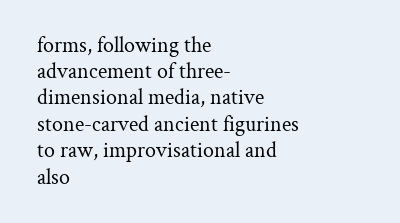forms, following the advancement of three-dimensional media, native stone-carved ancient figurines to raw, improvisational and also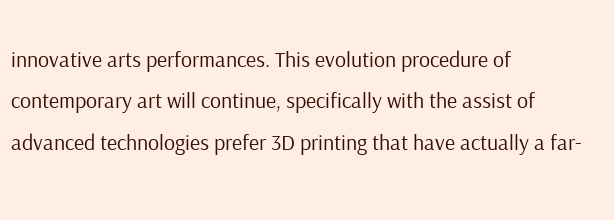innovative arts performances. This evolution procedure of contemporary art will continue, specifically with the assist of advanced technologies prefer 3D printing that have actually a far-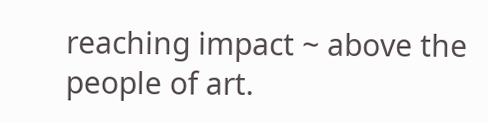reaching impact ~ above the people of art.